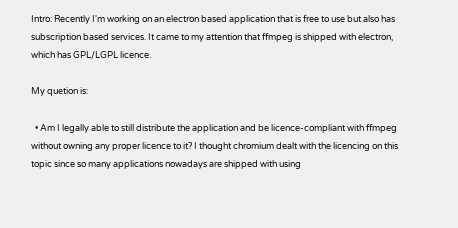Intro: Recently I'm working on an electron based application that is free to use but also has subscription based services. It came to my attention that ffmpeg is shipped with electron, which has GPL/LGPL licence.

My quetion is:

  • Am I legally able to still distribute the application and be licence-compliant with ffmpeg without owning any proper licence to it? I thought chromium dealt with the licencing on this topic since so many applications nowadays are shipped with using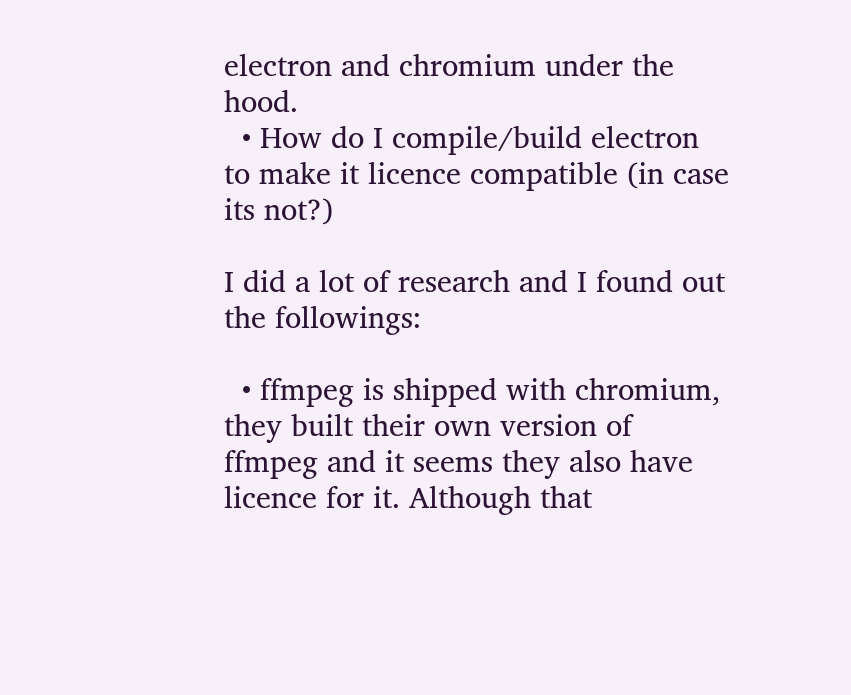electron and chromium under the hood.
  • How do I compile/build electron to make it licence compatible (in case its not?)

I did a lot of research and I found out the followings:

  • ffmpeg is shipped with chromium, they built their own version of ffmpeg and it seems they also have licence for it. Although that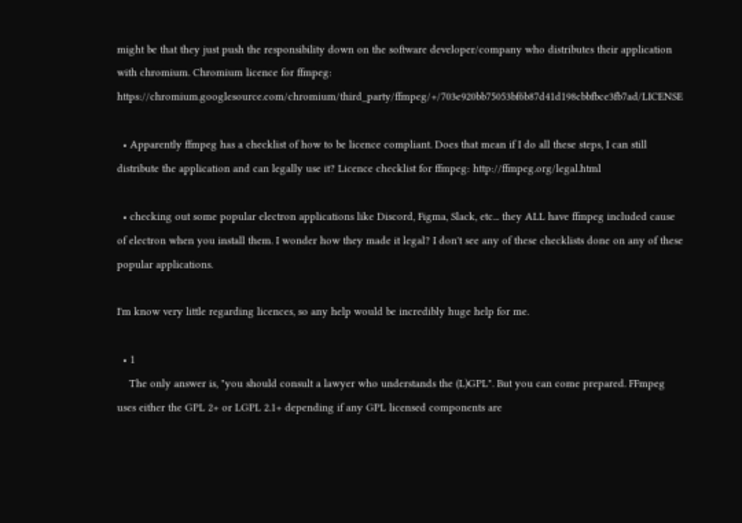might be that they just push the responsibility down on the software developer/company who distributes their application with chromium. Chromium licence for ffmpeg: https://chromium.googlesource.com/chromium/third_party/ffmpeg/+/703e920bb75053bf6b87d41d198cbbfbce3fb7ad/LICENSE

  • Apparently ffmpeg has a checklist of how to be licence compliant. Does that mean if I do all these steps, I can still distribute the application and can legally use it? Licence checklist for ffmpeg: http://ffmpeg.org/legal.html

  • checking out some popular electron applications like Discord, Figma, Slack, etc... they ALL have ffmpeg included cause of electron when you install them. I wonder how they made it legal? I don't see any of these checklists done on any of these popular applications.

I'm know very little regarding licences, so any help would be incredibly huge help for me.

  • 1
    The only answer is, "you should consult a lawyer who understands the (L)GPL". But you can come prepared. FFmpeg uses either the GPL 2+ or LGPL 2.1+ depending if any GPL licensed components are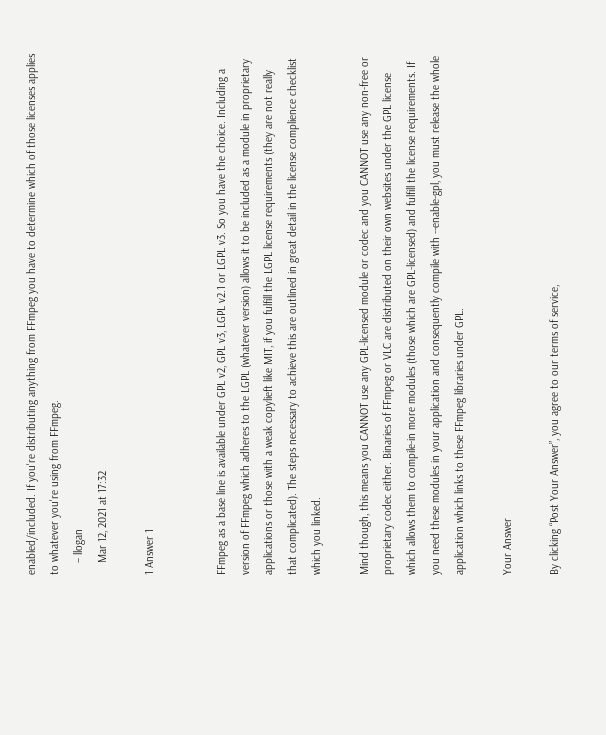enabled/included. If you're distributing anything from FFmpeg you have to determine which of those licenses applies to whatever you're using from FFmpeg.
    – llogan
    Mar 12, 2021 at 17:32

1 Answer 1


FFmpeg as a base line is available under GPL v2, GPL v3, LGPL v2.1 or LGPL v3. So you have the choice. Including a version of FFmpeg which adheres to the LGPL (whatever version) allows it to be included as a module in proprietary applications or those with a weak copylieft like MIT, if you fulfill the LGPL license requirements (they are not really that complicated). The steps necessary to achieve this are outlined in great detail in the license complience checklist which you linked.

Mind though, this means you CANNOT use any GPL-licensed module or codec and you CANNOT use any non-free or proprietary codec either. Binaries of FFmpeg or VLC are distributed on their own websites under the GPL license which allows them to compile-in more modules (those which are GPL-licensed) and fulfill the license requirements. If you need these modules in your application and consequently compile with --enable-gpl, you must release the whole application which links to these FFmpeg libraries under GPL.

Your Answer

By clicking “Post Your Answer”, you agree to our terms of service,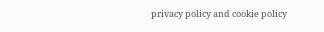privacy policy and cookie policy